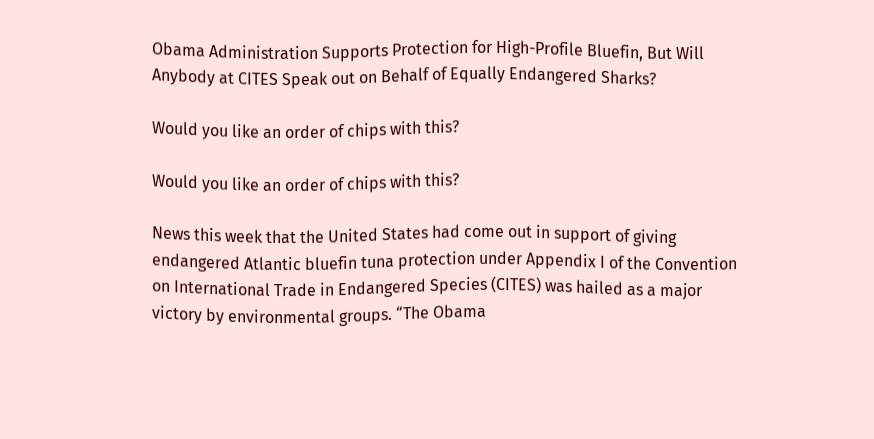Obama Administration Supports Protection for High-Profile Bluefin, But Will Anybody at CITES Speak out on Behalf of Equally Endangered Sharks?

Would you like an order of chips with this?

Would you like an order of chips with this?

News this week that the United States had come out in support of giving endangered Atlantic bluefin tuna protection under Appendix I of the Convention on International Trade in Endangered Species (CITES) was hailed as a major victory by environmental groups. “The Obama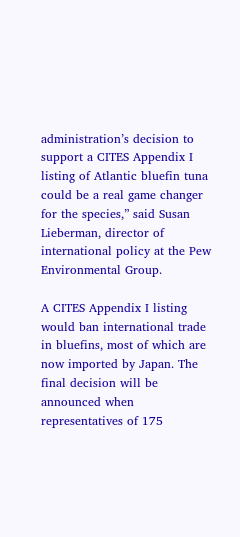administration’s decision to support a CITES Appendix I listing of Atlantic bluefin tuna could be a real game changer for the species,” said Susan Lieberman, director of international policy at the Pew Environmental Group.

A CITES Appendix I listing would ban international trade in bluefins, most of which are now imported by Japan. The final decision will be announced when representatives of 175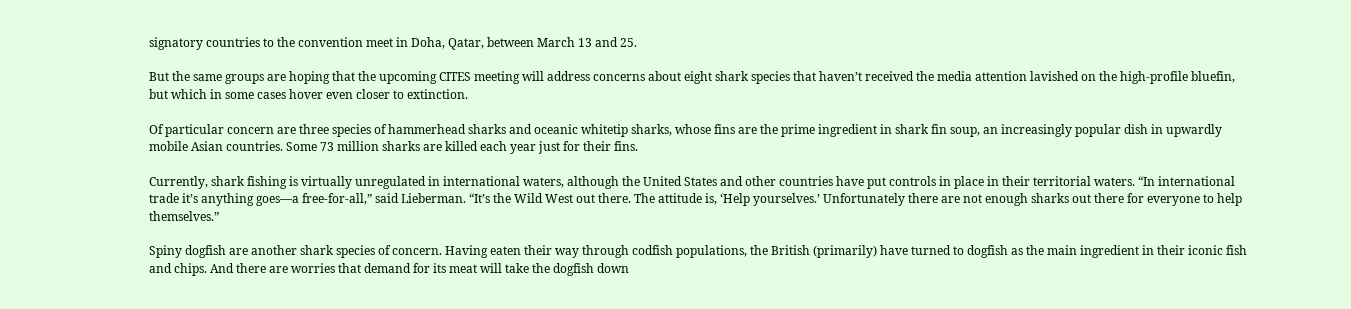signatory countries to the convention meet in Doha, Qatar, between March 13 and 25.

But the same groups are hoping that the upcoming CITES meeting will address concerns about eight shark species that haven’t received the media attention lavished on the high-profile bluefin, but which in some cases hover even closer to extinction.

Of particular concern are three species of hammerhead sharks and oceanic whitetip sharks, whose fins are the prime ingredient in shark fin soup, an increasingly popular dish in upwardly mobile Asian countries. Some 73 million sharks are killed each year just for their fins.

Currently, shark fishing is virtually unregulated in international waters, although the United States and other countries have put controls in place in their territorial waters. “In international trade it’s anything goes—a free-for-all,” said Lieberman. “It’s the Wild West out there. The attitude is, ‘Help yourselves.’ Unfortunately there are not enough sharks out there for everyone to help themselves.”

Spiny dogfish are another shark species of concern. Having eaten their way through codfish populations, the British (primarily) have turned to dogfish as the main ingredient in their iconic fish and chips. And there are worries that demand for its meat will take the dogfish down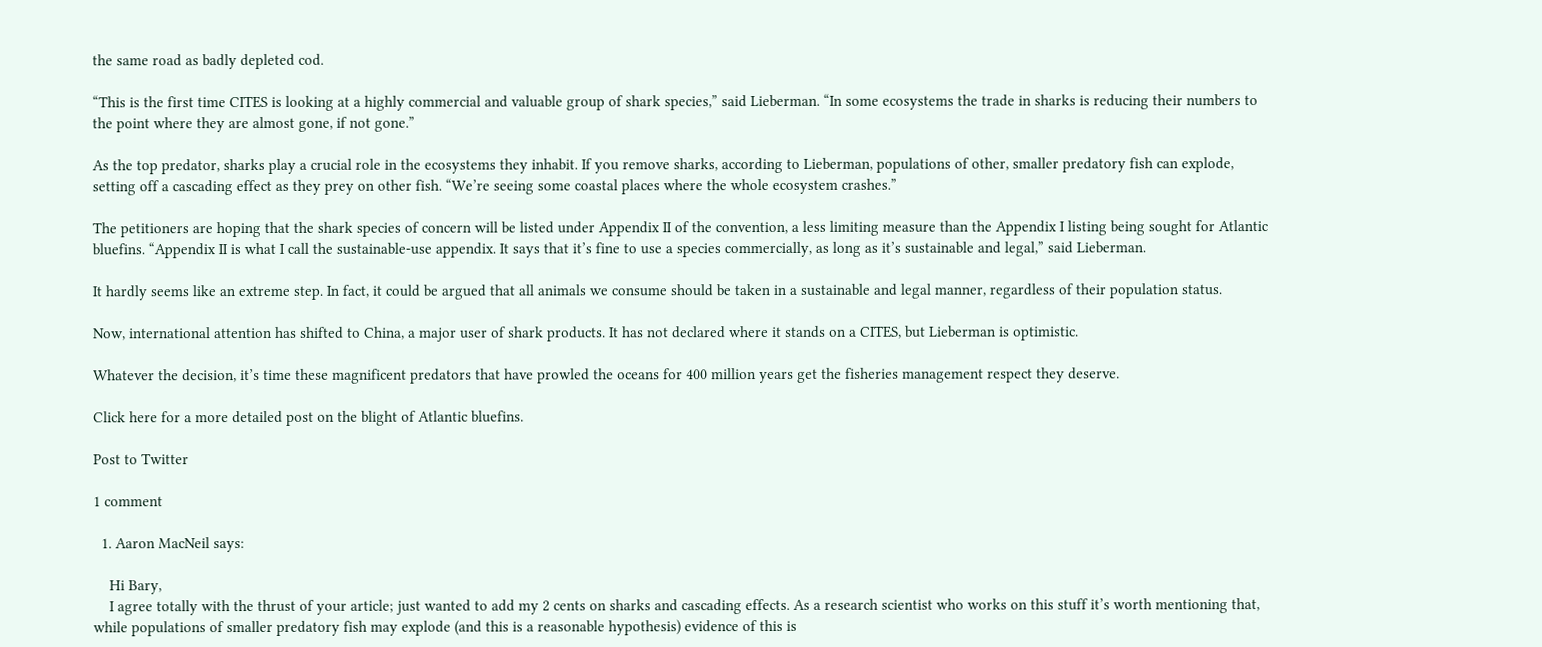the same road as badly depleted cod.

“This is the first time CITES is looking at a highly commercial and valuable group of shark species,” said Lieberman. “In some ecosystems the trade in sharks is reducing their numbers to the point where they are almost gone, if not gone.”

As the top predator, sharks play a crucial role in the ecosystems they inhabit. If you remove sharks, according to Lieberman, populations of other, smaller predatory fish can explode, setting off a cascading effect as they prey on other fish. “We’re seeing some coastal places where the whole ecosystem crashes.”

The petitioners are hoping that the shark species of concern will be listed under Appendix II of the convention, a less limiting measure than the Appendix I listing being sought for Atlantic bluefins. “Appendix II is what I call the sustainable-use appendix. It says that it’s fine to use a species commercially, as long as it’s sustainable and legal,” said Lieberman.

It hardly seems like an extreme step. In fact, it could be argued that all animals we consume should be taken in a sustainable and legal manner, regardless of their population status.

Now, international attention has shifted to China, a major user of shark products. It has not declared where it stands on a CITES, but Lieberman is optimistic.

Whatever the decision, it’s time these magnificent predators that have prowled the oceans for 400 million years get the fisheries management respect they deserve.

Click here for a more detailed post on the blight of Atlantic bluefins.

Post to Twitter

1 comment

  1. Aaron MacNeil says:

    Hi Bary,
    I agree totally with the thrust of your article; just wanted to add my 2 cents on sharks and cascading effects. As a research scientist who works on this stuff it’s worth mentioning that, while populations of smaller predatory fish may explode (and this is a reasonable hypothesis) evidence of this is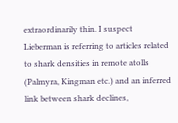extraordinarily thin. I suspect Lieberman is referring to articles related to shark densities in remote atolls (Palmyra, Kingman etc.) and an inferred link between shark declines,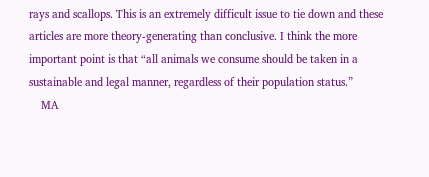rays and scallops. This is an extremely difficult issue to tie down and these articles are more theory-generating than conclusive. I think the more important point is that “all animals we consume should be taken in a sustainable and legal manner, regardless of their population status.”
    MA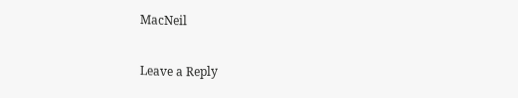MacNeil

Leave a Reply